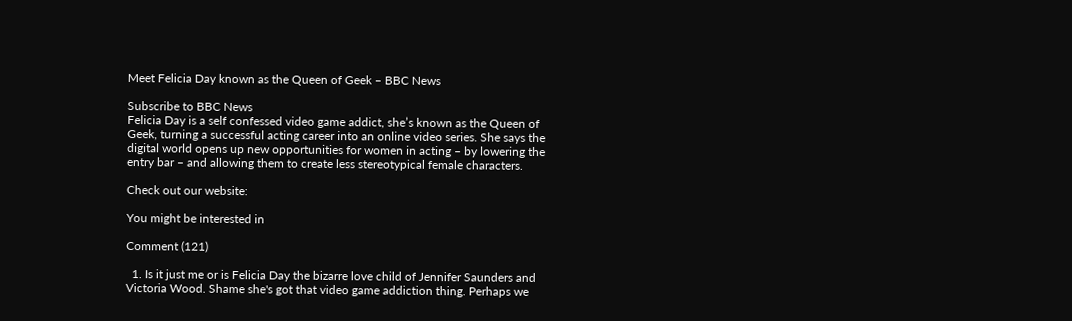Meet Felicia Day known as the Queen of Geek – BBC News

Subscribe to BBC News
Felicia Day is a self confessed video game addict, she’s known as the Queen of Geek, turning a successful acting career into an online video series. She says the digital world opens up new opportunities for women in acting – by lowering the entry bar – and allowing them to create less stereotypical female characters.

Check out our website:

You might be interested in

Comment (121)

  1. Is it just me or is Felicia Day the bizarre love child of Jennifer Saunders and Victoria Wood. Shame she's got that video game addiction thing. Perhaps we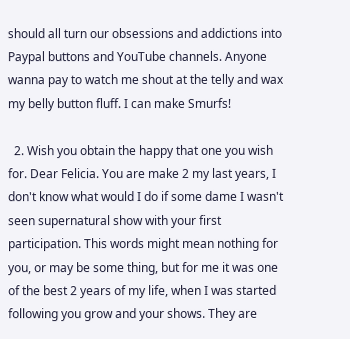should all turn our obsessions and addictions into Paypal buttons and YouTube channels. Anyone wanna pay to watch me shout at the telly and wax my belly button fluff. I can make Smurfs!

  2. Wish you obtain the happy that one you wish for. Dear Felicia. You are make 2 my last years, I don't know what would I do if some dame I wasn't seen supernatural show with your first participation. This words might mean nothing for you, or may be some thing, but for me it was one of the best 2 years of my life, when I was started following you grow and your shows. They are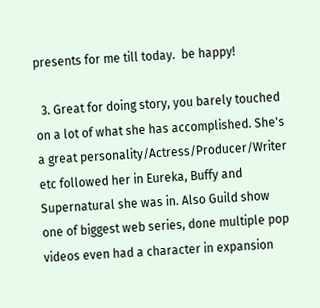presents for me till today.  be happy!

  3. Great for doing story, you barely touched on a lot of what she has accomplished. She's a great personality/Actress/Producer/Writer etc followed her in Eureka, Buffy and Supernatural she was in. Also Guild show one of biggest web series, done multiple pop videos even had a character in expansion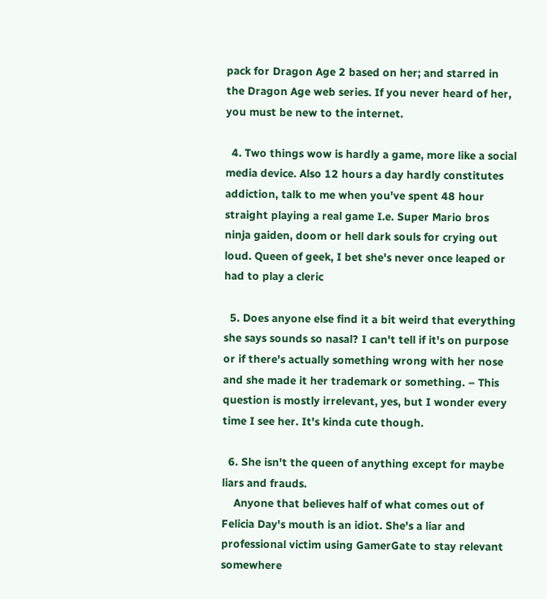pack for Dragon Age 2 based on her; and starred in the Dragon Age web series. If you never heard of her, you must be new to the internet.

  4. Two things wow is hardly a game, more like a social media device. Also 12 hours a day hardly constitutes addiction, talk to me when you've spent 48 hour straight playing a real game I.e. Super Mario bros ninja gaiden, doom or hell dark souls for crying out loud. Queen of geek, I bet she's never once leaped or had to play a cleric

  5. Does anyone else find it a bit weird that everything she says sounds so nasal? I can't tell if it's on purpose or if there's actually something wrong with her nose and she made it her trademark or something. – This question is mostly irrelevant, yes, but I wonder every time I see her. It's kinda cute though.

  6. She isn't the queen of anything except for maybe liars and frauds.
    Anyone that believes half of what comes out of Felicia Day's mouth is an idiot. She's a liar and professional victim using GamerGate to stay relevant somewhere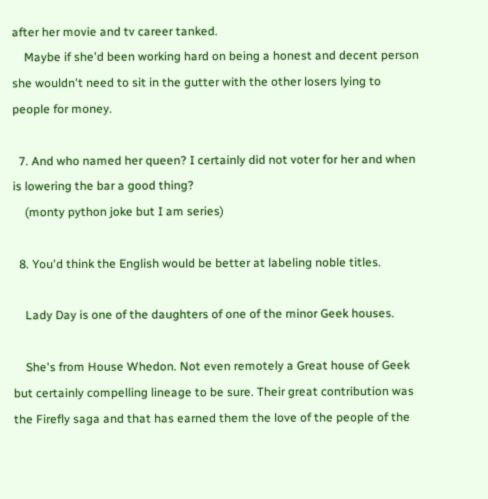after her movie and tv career tanked.
    Maybe if she'd been working hard on being a honest and decent person she wouldn't need to sit in the gutter with the other losers lying to people for money.

  7. And who named her queen? I certainly did not voter for her and when is lowering the bar a good thing?
    (monty python joke but I am series)

  8. You'd think the English would be better at labeling noble titles.

    Lady Day is one of the daughters of one of the minor Geek houses.

    She's from House Whedon. Not even remotely a Great house of Geek but certainly compelling lineage to be sure. Their great contribution was the Firefly saga and that has earned them the love of the people of the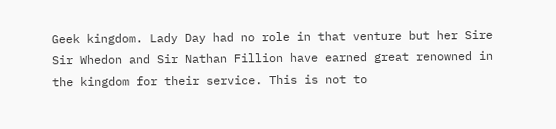Geek kingdom. Lady Day had no role in that venture but her Sire Sir Whedon and Sir Nathan Fillion have earned great renowned in the kingdom for their service. This is not to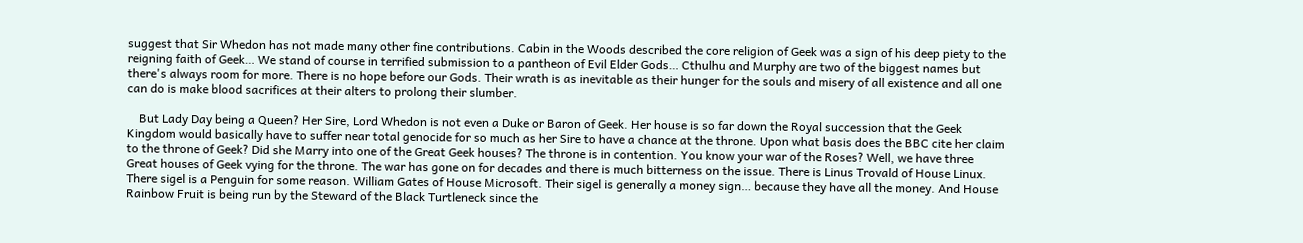suggest that Sir Whedon has not made many other fine contributions. Cabin in the Woods described the core religion of Geek was a sign of his deep piety to the reigning faith of Geek… We stand of course in terrified submission to a pantheon of Evil Elder Gods… Cthulhu and Murphy are two of the biggest names but there's always room for more. There is no hope before our Gods. Their wrath is as inevitable as their hunger for the souls and misery of all existence and all one can do is make blood sacrifices at their alters to prolong their slumber.

    But Lady Day being a Queen? Her Sire, Lord Whedon is not even a Duke or Baron of Geek. Her house is so far down the Royal succession that the Geek Kingdom would basically have to suffer near total genocide for so much as her Sire to have a chance at the throne. Upon what basis does the BBC cite her claim to the throne of Geek? Did she Marry into one of the Great Geek houses? The throne is in contention. You know your war of the Roses? Well, we have three Great houses of Geek vying for the throne. The war has gone on for decades and there is much bitterness on the issue. There is Linus Trovald of House Linux. There sigel is a Penguin for some reason. William Gates of House Microsoft. Their sigel is generally a money sign… because they have all the money. And House Rainbow Fruit is being run by the Steward of the Black Turtleneck since the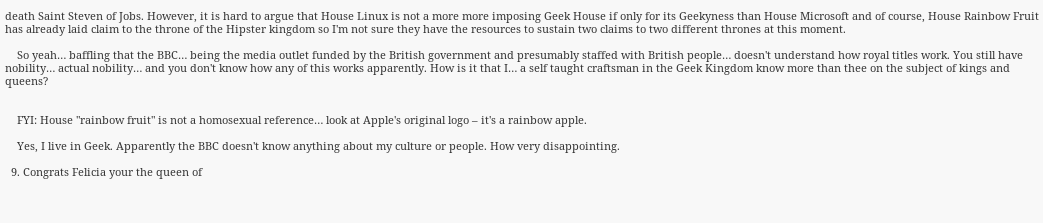death Saint Steven of Jobs. However, it is hard to argue that House Linux is not a more more imposing Geek House if only for its Geekyness than House Microsoft and of course, House Rainbow Fruit has already laid claim to the throne of the Hipster kingdom so I'm not sure they have the resources to sustain two claims to two different thrones at this moment.

    So yeah… baffling that the BBC… being the media outlet funded by the British government and presumably staffed with British people… doesn't understand how royal titles work. You still have nobility… actual nobility… and you don't know how any of this works apparently. How is it that I… a self taught craftsman in the Geek Kingdom know more than thee on the subject of kings and queens?


    FYI: House "rainbow fruit" is not a homosexual reference… look at Apple's original logo – it's a rainbow apple.

    Yes, I live in Geek. Apparently the BBC doesn't know anything about my culture or people. How very disappointing.

  9. Congrats Felicia your the queen of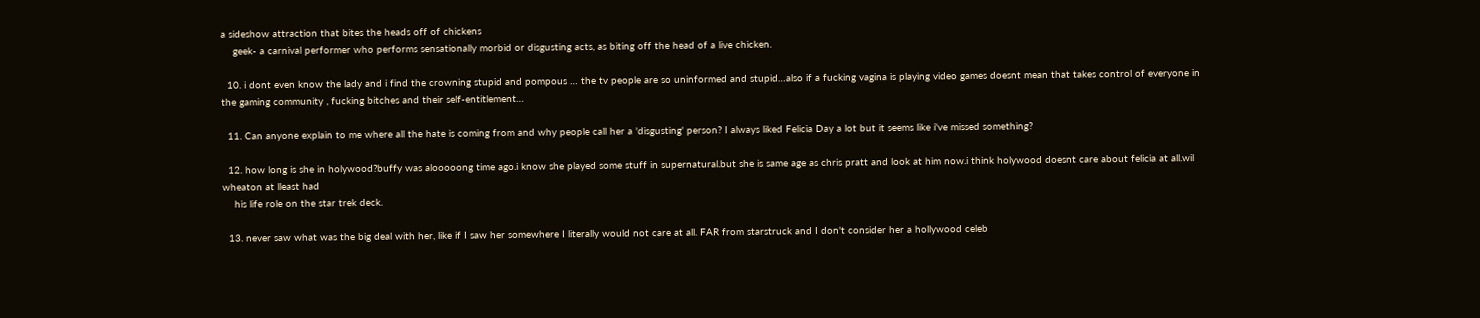a sideshow attraction that bites the heads off of chickens
    geek- a carnival performer who performs sensationally morbid or disgusting acts, as biting off the head of a live chicken.

  10. i dont even know the lady and i find the crowning stupid and pompous … the tv people are so uninformed and stupid…also if a fucking vagina is playing video games doesnt mean that takes control of everyone in the gaming community , fucking bitches and their self-entitlement…

  11. Can anyone explain to me where all the hate is coming from and why people call her a 'disgusting' person? I always liked Felicia Day a lot but it seems like i've missed something?

  12. how long is she in holywood?buffy was alooooong time ago.i know she played some stuff in supernatural.but she is same age as chris pratt and look at him now.i think holywood doesnt care about felicia at all.wil wheaton at lleast had
    his life role on the star trek deck.

  13. never saw what was the big deal with her, like if I saw her somewhere I literally would not care at all. FAR from starstruck and I don't consider her a hollywood celeb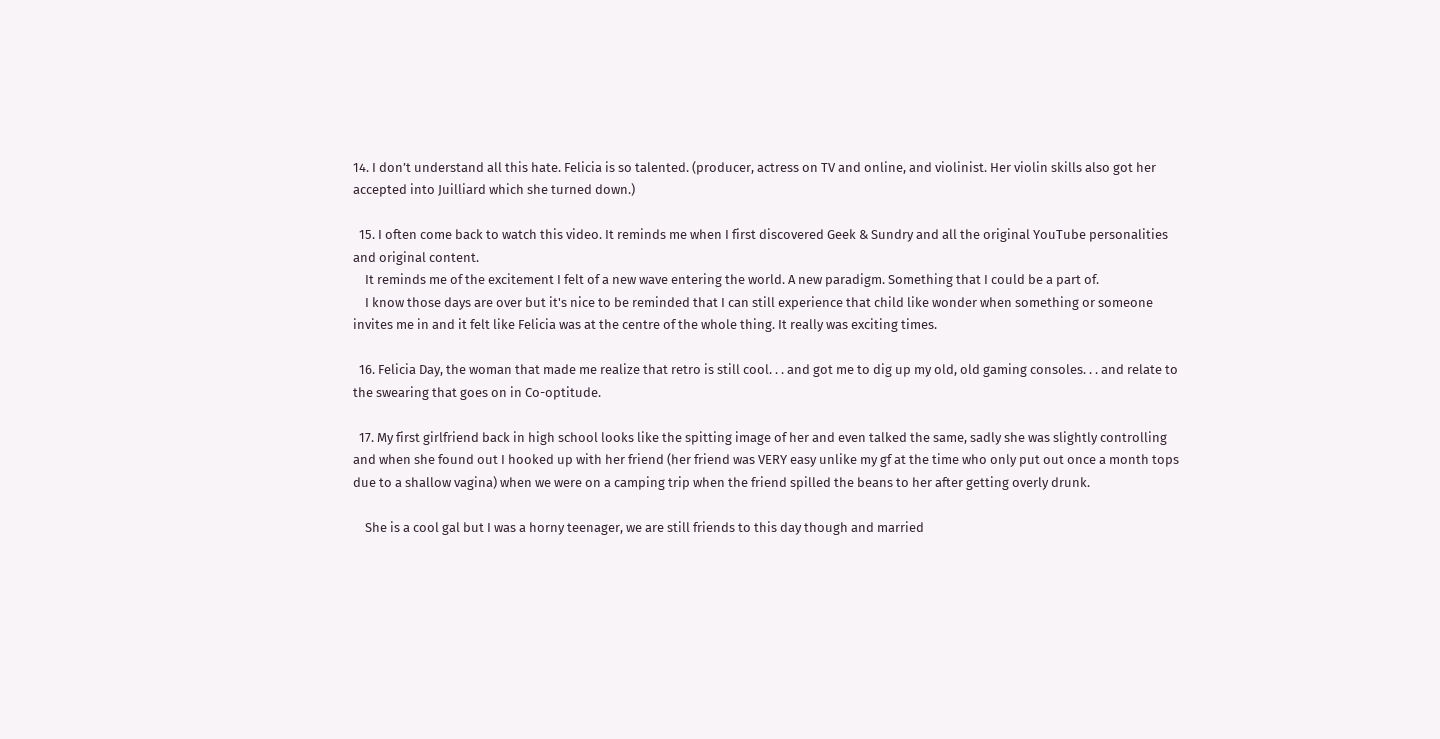14. I don’t understand all this hate. Felicia is so talented. (producer, actress on TV and online, and violinist. Her violin skills also got her accepted into Juilliard which she turned down.)

  15. I often come back to watch this video. It reminds me when I first discovered Geek & Sundry and all the original YouTube personalities and original content.
    It reminds me of the excitement I felt of a new wave entering the world. A new paradigm. Something that I could be a part of.
    I know those days are over but it's nice to be reminded that I can still experience that child like wonder when something or someone invites me in and it felt like Felicia was at the centre of the whole thing. It really was exciting times.

  16. Felicia Day, the woman that made me realize that retro is still cool. . . and got me to dig up my old, old gaming consoles. . . and relate to the swearing that goes on in Co-optitude.

  17. My first girlfriend back in high school looks like the spitting image of her and even talked the same, sadly she was slightly controlling and when she found out I hooked up with her friend (her friend was VERY easy unlike my gf at the time who only put out once a month tops due to a shallow vagina) when we were on a camping trip when the friend spilled the beans to her after getting overly drunk.

    She is a cool gal but I was a horny teenager, we are still friends to this day though and married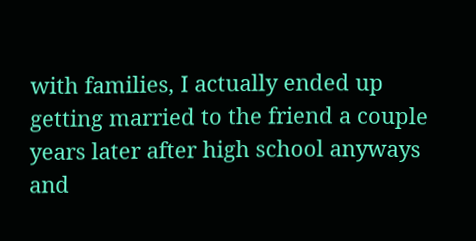with families, I actually ended up getting married to the friend a couple years later after high school anyways and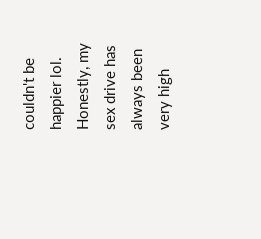couldn't be happier lol. Honestly, my sex drive has always been very high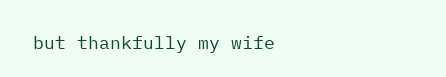but thankfully my wife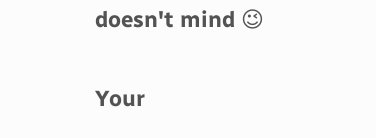doesn't mind 😉


Your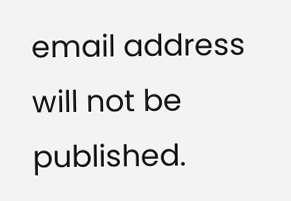email address will not be published.